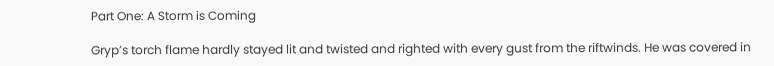Part One: A Storm is Coming

Gryp’s torch flame hardly stayed lit and twisted and righted with every gust from the riftwinds. He was covered in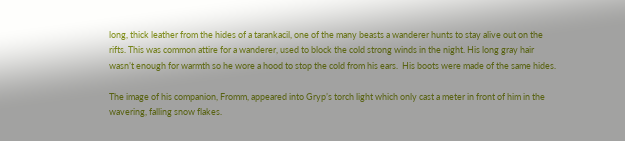long, thick leather from the hides of a tarankacil, one of the many beasts a wanderer hunts to stay alive out on the rifts. This was common attire for a wanderer, used to block the cold strong winds in the night. His long gray hair wasn’t enough for warmth so he wore a hood to stop the cold from his ears.  His boots were made of the same hides.

The image of his companion, Fromm, appeared into Gryp’s torch light which only cast a meter in front of him in the wavering, falling snow flakes.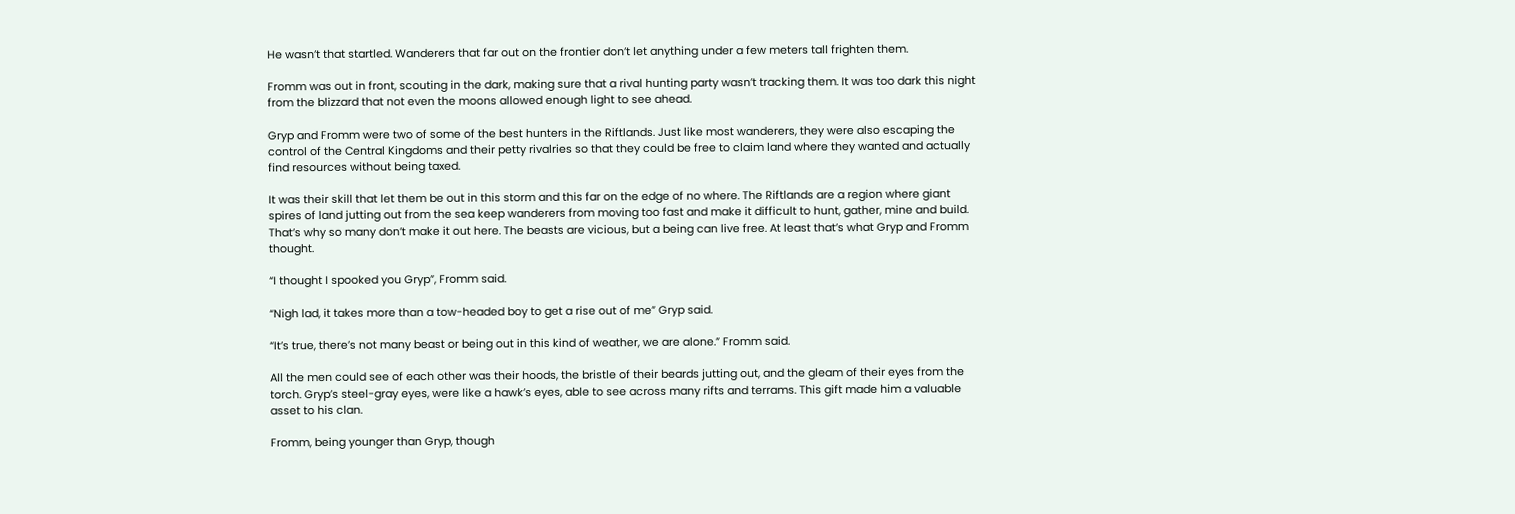He wasn’t that startled. Wanderers that far out on the frontier don’t let anything under a few meters tall frighten them.

Fromm was out in front, scouting in the dark, making sure that a rival hunting party wasn’t tracking them. It was too dark this night from the blizzard that not even the moons allowed enough light to see ahead.

Gryp and Fromm were two of some of the best hunters in the Riftlands. Just like most wanderers, they were also escaping the control of the Central Kingdoms and their petty rivalries so that they could be free to claim land where they wanted and actually find resources without being taxed.

It was their skill that let them be out in this storm and this far on the edge of no where. The Riftlands are a region where giant spires of land jutting out from the sea keep wanderers from moving too fast and make it difficult to hunt, gather, mine and build. That’s why so many don’t make it out here. The beasts are vicious, but a being can live free. At least that’s what Gryp and Fromm thought.

“I thought I spooked you Gryp”, Fromm said.

“Nigh lad, it takes more than a tow-headed boy to get a rise out of me” Gryp said.

“It’s true, there’s not many beast or being out in this kind of weather, we are alone.” Fromm said.

All the men could see of each other was their hoods, the bristle of their beards jutting out, and the gleam of their eyes from the torch. Gryp’s steel-gray eyes, were like a hawk’s eyes, able to see across many rifts and terrams. This gift made him a valuable asset to his clan.

Fromm, being younger than Gryp, though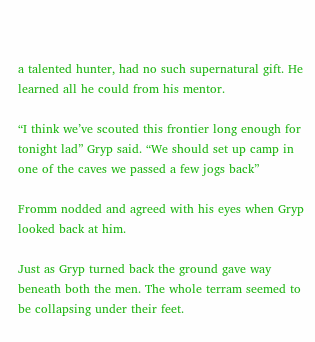a talented hunter, had no such supernatural gift. He learned all he could from his mentor.

“I think we’ve scouted this frontier long enough for tonight lad” Gryp said. “We should set up camp in one of the caves we passed a few jogs back”

Fromm nodded and agreed with his eyes when Gryp looked back at him.

Just as Gryp turned back the ground gave way beneath both the men. The whole terram seemed to be collapsing under their feet.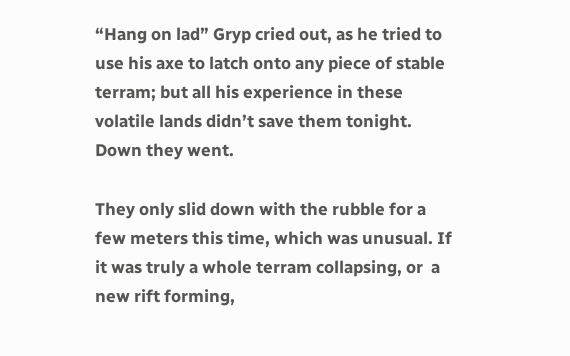“Hang on lad” Gryp cried out, as he tried to use his axe to latch onto any piece of stable terram; but all his experience in these volatile lands didn’t save them tonight. Down they went.

They only slid down with the rubble for a few meters this time, which was unusual. If it was truly a whole terram collapsing, or  a new rift forming,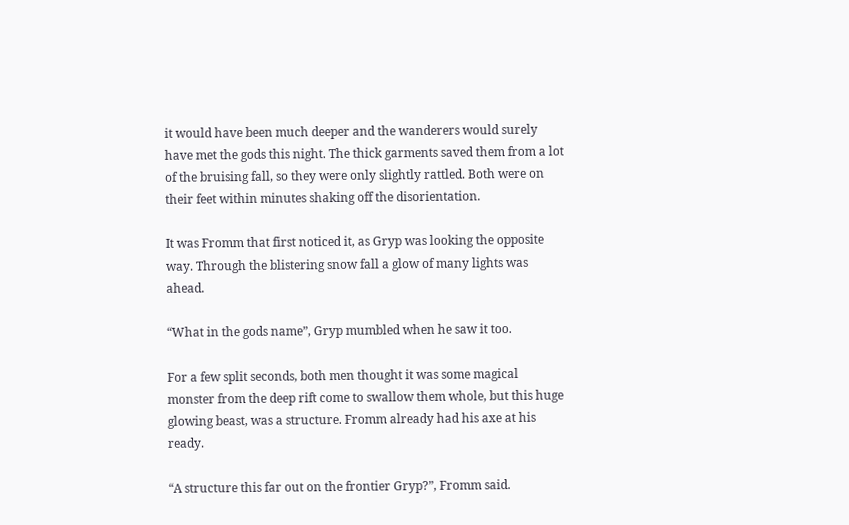it would have been much deeper and the wanderers would surely have met the gods this night. The thick garments saved them from a lot of the bruising fall, so they were only slightly rattled. Both were on their feet within minutes shaking off the disorientation.

It was Fromm that first noticed it, as Gryp was looking the opposite way. Through the blistering snow fall a glow of many lights was ahead.

“What in the gods name”, Gryp mumbled when he saw it too.

For a few split seconds, both men thought it was some magical monster from the deep rift come to swallow them whole, but this huge glowing beast, was a structure. Fromm already had his axe at his ready.

“A structure this far out on the frontier Gryp?”, Fromm said.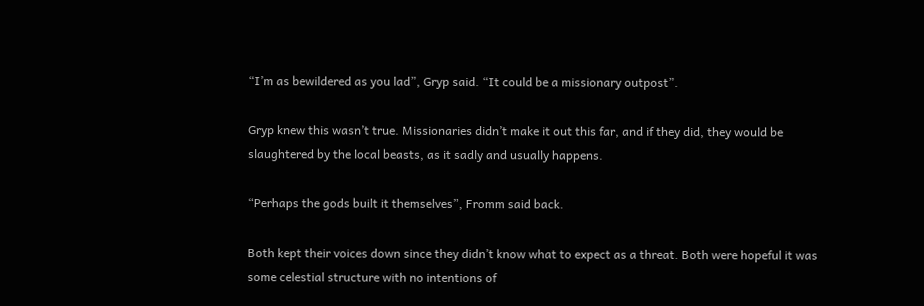“I’m as bewildered as you lad”, Gryp said. “It could be a missionary outpost”.

Gryp knew this wasn’t true. Missionaries didn’t make it out this far, and if they did, they would be slaughtered by the local beasts, as it sadly and usually happens.

“Perhaps the gods built it themselves”, Fromm said back.

Both kept their voices down since they didn’t know what to expect as a threat. Both were hopeful it was some celestial structure with no intentions of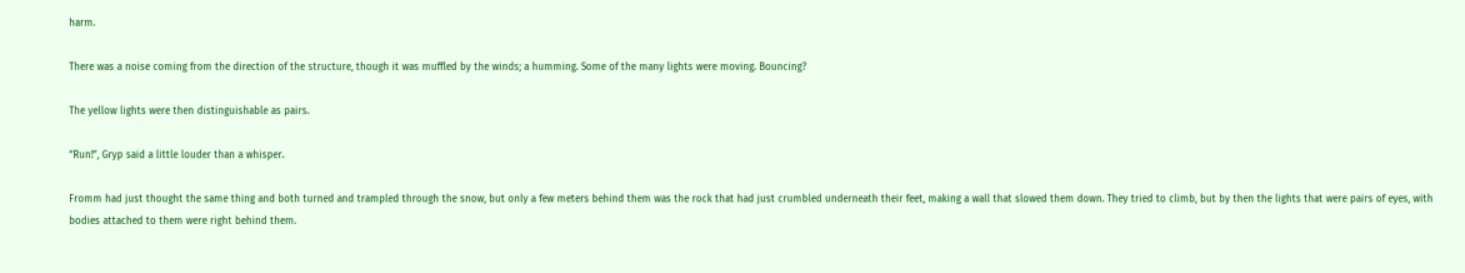harm.

There was a noise coming from the direction of the structure, though it was muffled by the winds; a humming. Some of the many lights were moving. Bouncing?

The yellow lights were then distinguishable as pairs.

“Run!”, Gryp said a little louder than a whisper.

Fromm had just thought the same thing and both turned and trampled through the snow, but only a few meters behind them was the rock that had just crumbled underneath their feet, making a wall that slowed them down. They tried to climb, but by then the lights that were pairs of eyes, with bodies attached to them were right behind them.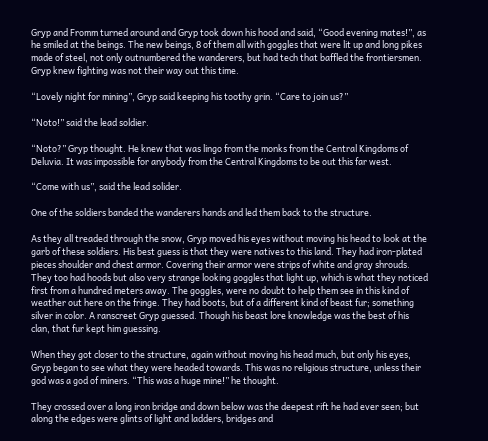Gryp and Fromm turned around and Gryp took down his hood and said, “Good evening mates!”, as he smiled at the beings. The new beings, 8 of them all with goggles that were lit up and long pikes made of steel, not only outnumbered the wanderers, but had tech that baffled the frontiersmen. Gryp knew fighting was not their way out this time.

“Lovely night for mining”, Gryp said keeping his toothy grin. “Care to join us?”

“Noto!” said the lead soldier.

“Noto?” Gryp thought. He knew that was lingo from the monks from the Central Kingdoms of Deluvia. It was impossible for anybody from the Central Kingdoms to be out this far west.

“Come with us”, said the lead solider.

One of the soldiers banded the wanderers hands and led them back to the structure.

As they all treaded through the snow, Gryp moved his eyes without moving his head to look at the garb of these soldiers. His best guess is that they were natives to this land. They had iron-plated pieces shoulder and chest armor. Covering their armor were strips of white and gray shrouds. They too had hoods but also very strange looking goggles that light up, which is what they noticed first from a hundred meters away. The goggles, were no doubt to help them see in this kind of weather out here on the fringe. They had boots, but of a different kind of beast fur; something silver in color. A ranscreet Gryp guessed. Though his beast lore knowledge was the best of his clan, that fur kept him guessing.

When they got closer to the structure, again without moving his head much, but only his eyes, Gryp began to see what they were headed towards. This was no religious structure, unless their god was a god of miners. “This was a huge mine!” he thought.

They crossed over a long iron bridge and down below was the deepest rift he had ever seen; but along the edges were glints of light and ladders, bridges and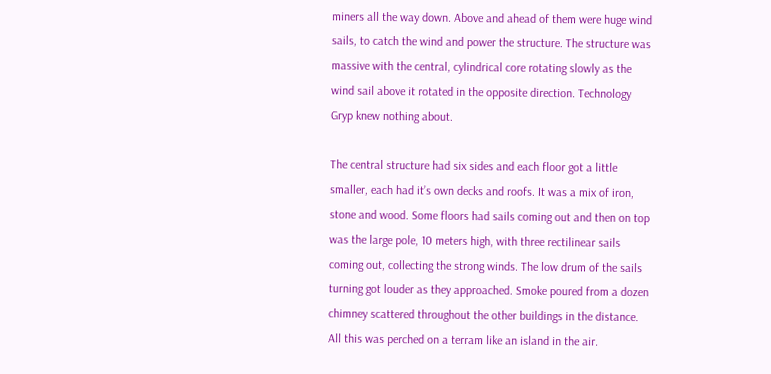miners all the way down. Above and ahead of them were huge wind sails, to catch the wind and power the structure. The structure was massive with the central, cylindrical core rotating slowly as the wind sail above it rotated in the opposite direction. Technology Gryp knew nothing about.

The central structure had six sides and each floor got a little smaller, each had it’s own decks and roofs. It was a mix of iron, stone and wood. Some floors had sails coming out and then on top was the large pole, 10 meters high, with three rectilinear sails coming out, collecting the strong winds. The low drum of the sails turning got louder as they approached. Smoke poured from a dozen chimney scattered throughout the other buildings in the distance. All this was perched on a terram like an island in the air.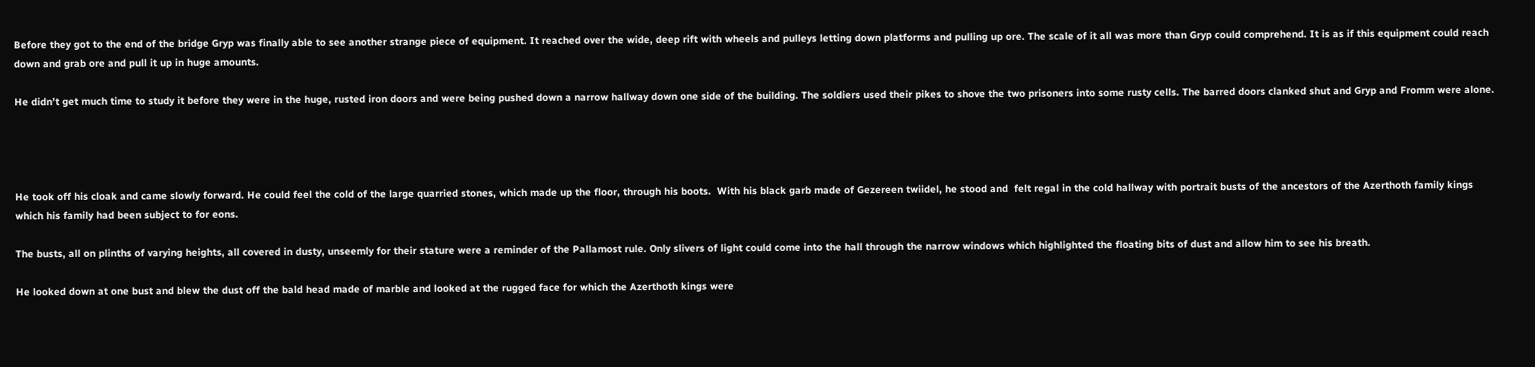Before they got to the end of the bridge Gryp was finally able to see another strange piece of equipment. It reached over the wide, deep rift with wheels and pulleys letting down platforms and pulling up ore. The scale of it all was more than Gryp could comprehend. It is as if this equipment could reach down and grab ore and pull it up in huge amounts.

He didn’t get much time to study it before they were in the huge, rusted iron doors and were being pushed down a narrow hallway down one side of the building. The soldiers used their pikes to shove the two prisoners into some rusty cells. The barred doors clanked shut and Gryp and Fromm were alone.




He took off his cloak and came slowly forward. He could feel the cold of the large quarried stones, which made up the floor, through his boots.  With his black garb made of Gezereen twiidel, he stood and  felt regal in the cold hallway with portrait busts of the ancestors of the Azerthoth family kings which his family had been subject to for eons.

The busts, all on plinths of varying heights, all covered in dusty, unseemly for their stature were a reminder of the Pallamost rule. Only slivers of light could come into the hall through the narrow windows which highlighted the floating bits of dust and allow him to see his breath.

He looked down at one bust and blew the dust off the bald head made of marble and looked at the rugged face for which the Azerthoth kings were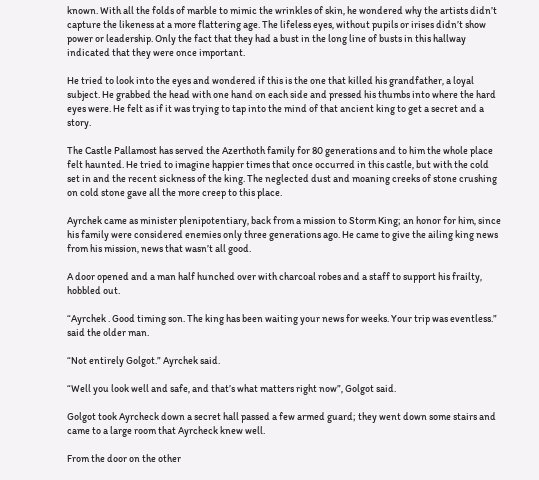known. With all the folds of marble to mimic the wrinkles of skin, he wondered why the artists didn’t capture the likeness at a more flattering age. The lifeless eyes, without pupils or irises didn’t show power or leadership. Only the fact that they had a bust in the long line of busts in this hallway indicated that they were once important.

He tried to look into the eyes and wondered if this is the one that killed his grandfather, a loyal subject. He grabbed the head with one hand on each side and pressed his thumbs into where the hard eyes were. He felt as if it was trying to tap into the mind of that ancient king to get a secret and a story.

The Castle Pallamost has served the Azerthoth family for 80 generations and to him the whole place felt haunted. He tried to imagine happier times that once occurred in this castle, but with the cold set in and the recent sickness of the king. The neglected dust and moaning creeks of stone crushing on cold stone gave all the more creep to this place.

Ayrchek came as minister plenipotentiary, back from a mission to Storm King; an honor for him, since his family were considered enemies only three generations ago. He came to give the ailing king news from his mission, news that wasn’t all good.

A door opened and a man half hunched over with charcoal robes and a staff to support his frailty, hobbled out.

“Ayrchek . Good timing son. The king has been waiting your news for weeks. Your trip was eventless.” said the older man.

“Not entirely Golgot.” Ayrchek said.

“Well you look well and safe, and that’s what matters right now”, Golgot said.

Golgot took Ayrcheck down a secret hall passed a few armed guard; they went down some stairs and came to a large room that Ayrcheck knew well.

From the door on the other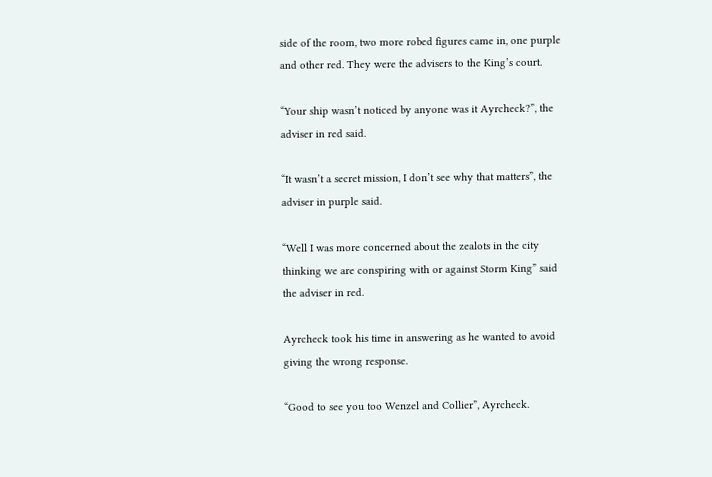side of the room, two more robed figures came in, one purple and other red. They were the advisers to the King’s court.

“Your ship wasn’t noticed by anyone was it Ayrcheck?”, the adviser in red said.

“It wasn’t a secret mission, I don’t see why that matters”, the adviser in purple said.

“Well I was more concerned about the zealots in the city thinking we are conspiring with or against Storm King” said the adviser in red.

Ayrcheck took his time in answering as he wanted to avoid giving the wrong response.

“Good to see you too Wenzel and Collier”, Ayrcheck.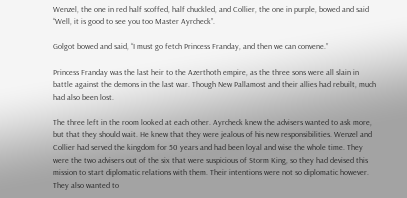Wenzel, the one in red half scoffed, half chuckled, and Collier, the one in purple, bowed and said “Well, it is good to see you too Master Ayrcheck”.

Golgot bowed and said, “I must go fetch Princess Franday, and then we can convene.”

Princess Franday was the last heir to the Azerthoth empire, as the three sons were all slain in battle against the demons in the last war. Though New Pallamost and their allies had rebuilt, much had also been lost.

The three left in the room looked at each other. Ayrcheck knew the advisers wanted to ask more, but that they should wait. He knew that they were jealous of his new responsibilities. Wenzel and Collier had served the kingdom for 50 years and had been loyal and wise the whole time. They were the two advisers out of the six that were suspicious of Storm King, so they had devised this mission to start diplomatic relations with them. Their intentions were not so diplomatic however. They also wanted to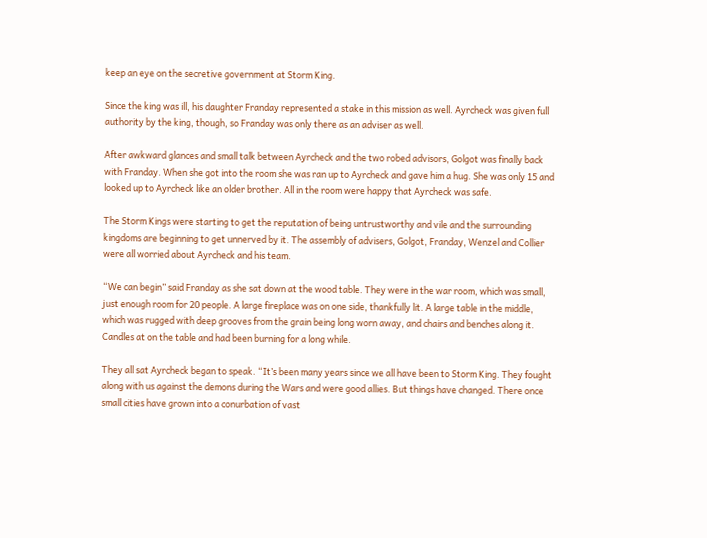keep an eye on the secretive government at Storm King.

Since the king was ill, his daughter Franday represented a stake in this mission as well. Ayrcheck was given full authority by the king, though, so Franday was only there as an adviser as well.

After awkward glances and small talk between Ayrcheck and the two robed advisors, Golgot was finally back with Franday. When she got into the room she was ran up to Ayrcheck and gave him a hug. She was only 15 and looked up to Ayrcheck like an older brother. All in the room were happy that Ayrcheck was safe.

The Storm Kings were starting to get the reputation of being untrustworthy and vile and the surrounding kingdoms are beginning to get unnerved by it. The assembly of advisers, Golgot, Franday, Wenzel and Collier were all worried about Ayrcheck and his team.

“We can begin” said Franday as she sat down at the wood table. They were in the war room, which was small, just enough room for 20 people. A large fireplace was on one side, thankfully lit. A large table in the middle, which was rugged with deep grooves from the grain being long worn away, and chairs and benches along it. Candles at on the table and had been burning for a long while.

They all sat Ayrcheck began to speak. “It’s been many years since we all have been to Storm King. They fought along with us against the demons during the Wars and were good allies. But things have changed. There once small cities have grown into a conurbation of vast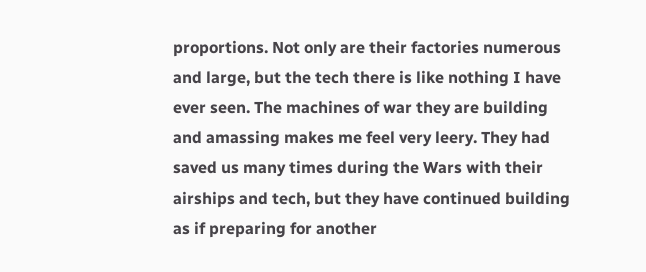proportions. Not only are their factories numerous and large, but the tech there is like nothing I have ever seen. The machines of war they are building and amassing makes me feel very leery. They had saved us many times during the Wars with their airships and tech, but they have continued building as if preparing for another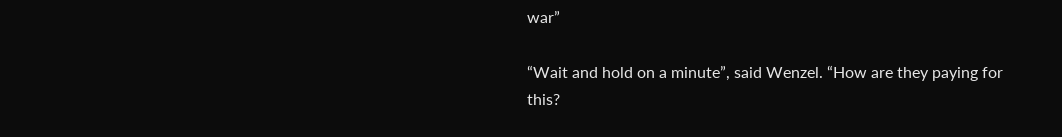war”

“Wait and hold on a minute”, said Wenzel. “How are they paying for this?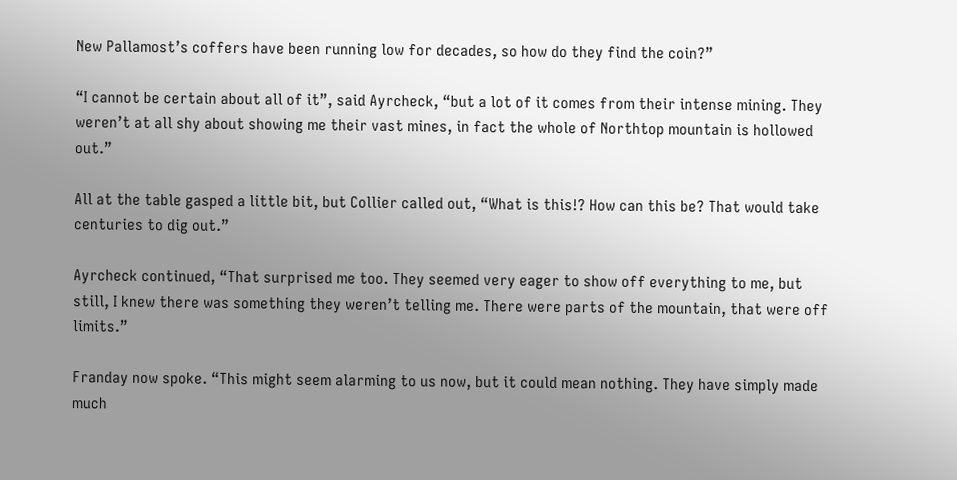New Pallamost’s coffers have been running low for decades, so how do they find the coin?”

“I cannot be certain about all of it”, said Ayrcheck, “but a lot of it comes from their intense mining. They weren’t at all shy about showing me their vast mines, in fact the whole of Northtop mountain is hollowed out.”

All at the table gasped a little bit, but Collier called out, “What is this!? How can this be? That would take centuries to dig out.”

Ayrcheck continued, “That surprised me too. They seemed very eager to show off everything to me, but still, I knew there was something they weren’t telling me. There were parts of the mountain, that were off limits.”

Franday now spoke. “This might seem alarming to us now, but it could mean nothing. They have simply made much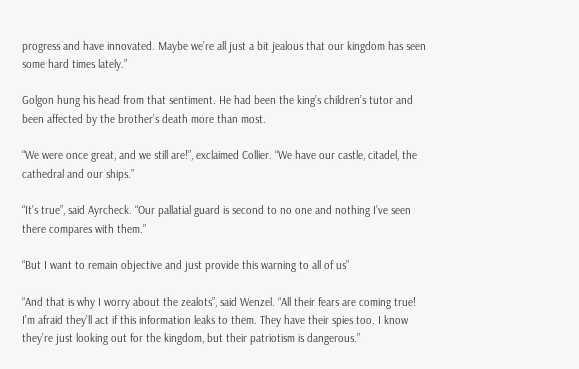progress and have innovated. Maybe we’re all just a bit jealous that our kingdom has seen some hard times lately.”

Golgon hung his head from that sentiment. He had been the king’s children’s tutor and been affected by the brother’s death more than most.

“We were once great, and we still are!”, exclaimed Collier. “We have our castle, citadel, the cathedral and our ships.”

“It’s true”, said Ayrcheck. “Our pallatial guard is second to no one and nothing I’ve seen there compares with them.”

“But I want to remain objective and just provide this warning to all of us”

“And that is why I worry about the zealots”, said Wenzel. “All their fears are coming true! I’m afraid they’ll act if this information leaks to them. They have their spies too. I know they’re just looking out for the kingdom, but their patriotism is dangerous.”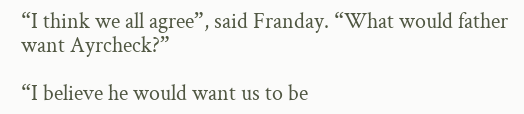“I think we all agree”, said Franday. “What would father want Ayrcheck?”

“I believe he would want us to be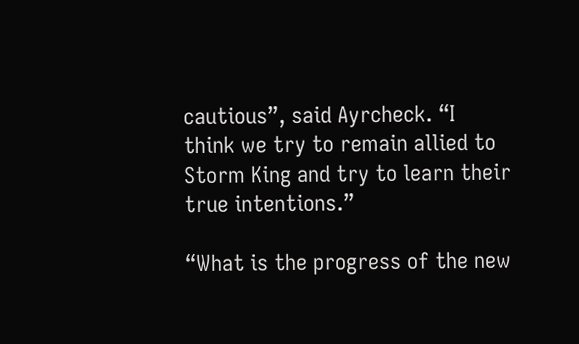cautious”, said Ayrcheck. “I think we try to remain allied to Storm King and try to learn their true intentions.”

“What is the progress of the new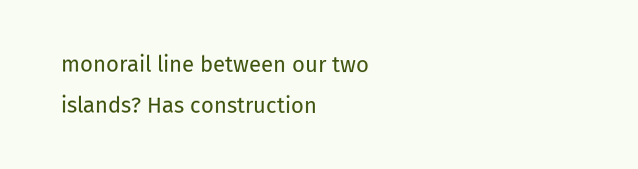monorail line between our two islands? Has construction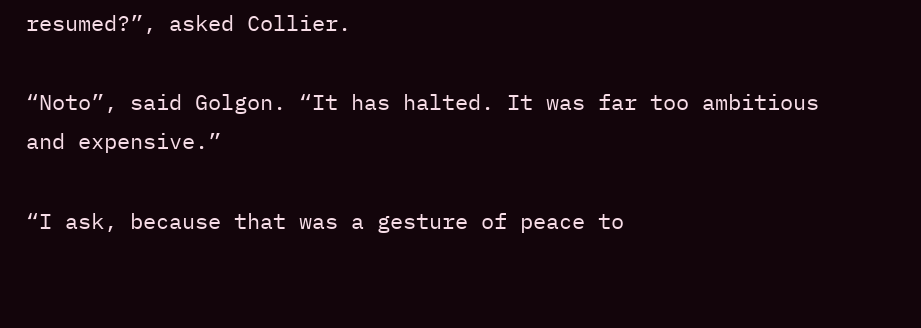resumed?”, asked Collier.

“Noto”, said Golgon. “It has halted. It was far too ambitious and expensive.”

“I ask, because that was a gesture of peace to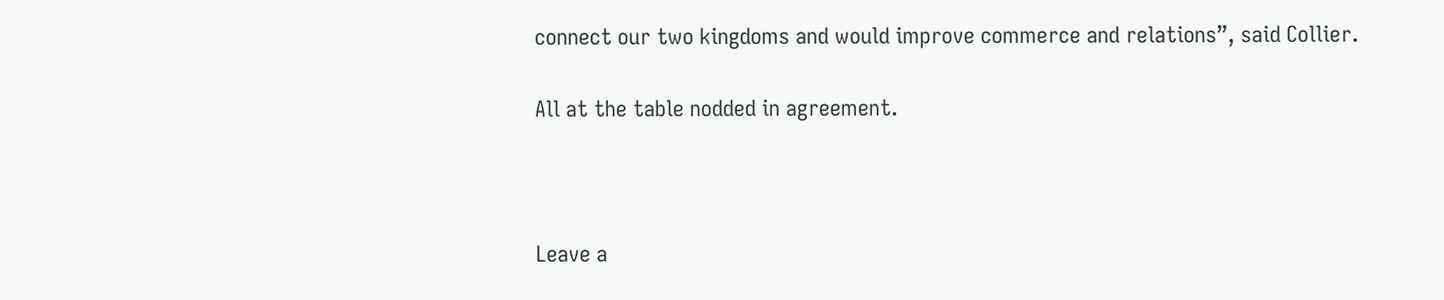connect our two kingdoms and would improve commerce and relations”, said Collier.

All at the table nodded in agreement.



Leave a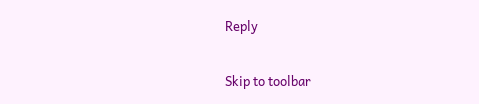Reply

Skip to toolbar